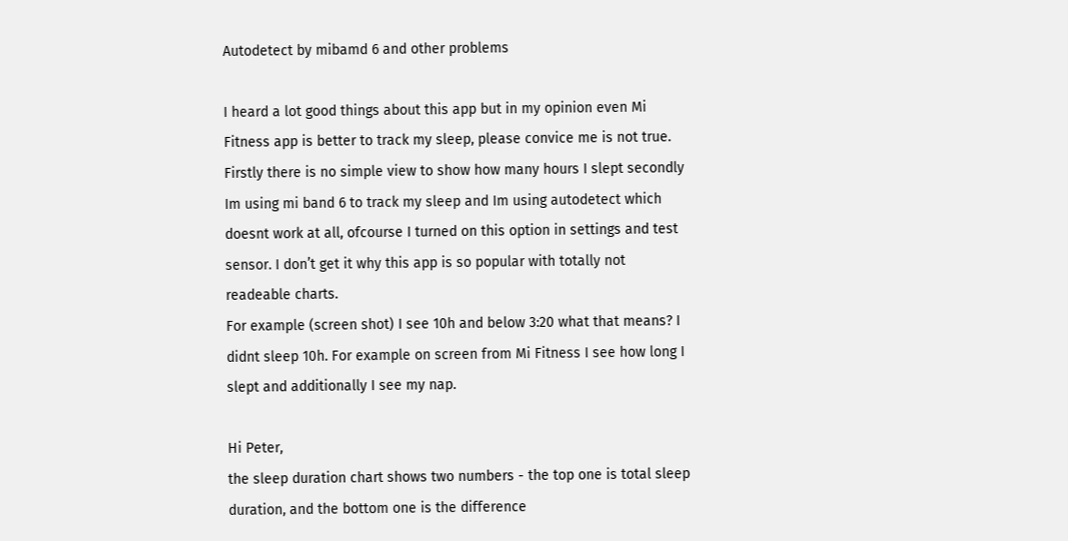Autodetect by mibamd 6 and other problems

I heard a lot good things about this app but in my opinion even Mi Fitness app is better to track my sleep, please convice me is not true.
Firstly there is no simple view to show how many hours I slept secondly Im using mi band 6 to track my sleep and Im using autodetect which doesnt work at all, ofcourse I turned on this option in settings and test sensor. I don’t get it why this app is so popular with totally not readeable charts.
For example (screen shot) I see 10h and below 3:20 what that means? I didnt sleep 10h. For example on screen from Mi Fitness I see how long I slept and additionally I see my nap.

Hi Peter,
the sleep duration chart shows two numbers - the top one is total sleep duration, and the bottom one is the difference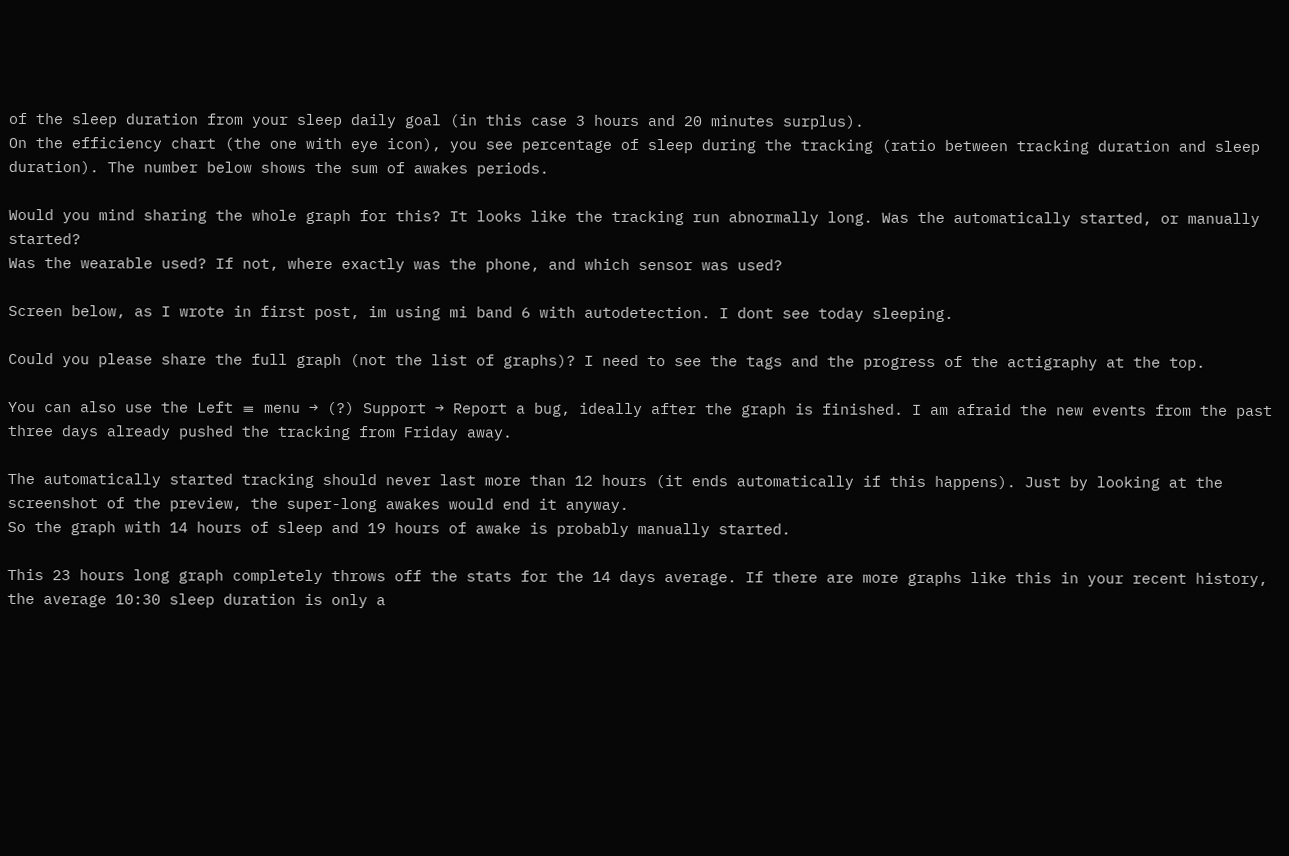of the sleep duration from your sleep daily goal (in this case 3 hours and 20 minutes surplus).
On the efficiency chart (the one with eye icon), you see percentage of sleep during the tracking (ratio between tracking duration and sleep duration). The number below shows the sum of awakes periods.

Would you mind sharing the whole graph for this? It looks like the tracking run abnormally long. Was the automatically started, or manually started?
Was the wearable used? If not, where exactly was the phone, and which sensor was used?

Screen below, as I wrote in first post, im using mi band 6 with autodetection. I dont see today sleeping.

Could you please share the full graph (not the list of graphs)? I need to see the tags and the progress of the actigraphy at the top.

You can also use the Left ≡ menu → (?) Support → Report a bug, ideally after the graph is finished. I am afraid the new events from the past three days already pushed the tracking from Friday away.

The automatically started tracking should never last more than 12 hours (it ends automatically if this happens). Just by looking at the screenshot of the preview, the super-long awakes would end it anyway.
So the graph with 14 hours of sleep and 19 hours of awake is probably manually started.

This 23 hours long graph completely throws off the stats for the 14 days average. If there are more graphs like this in your recent history, the average 10:30 sleep duration is only a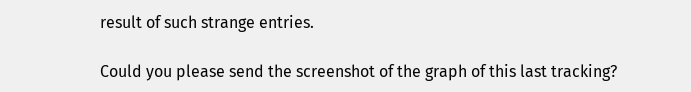result of such strange entries.

Could you please send the screenshot of the graph of this last tracking?